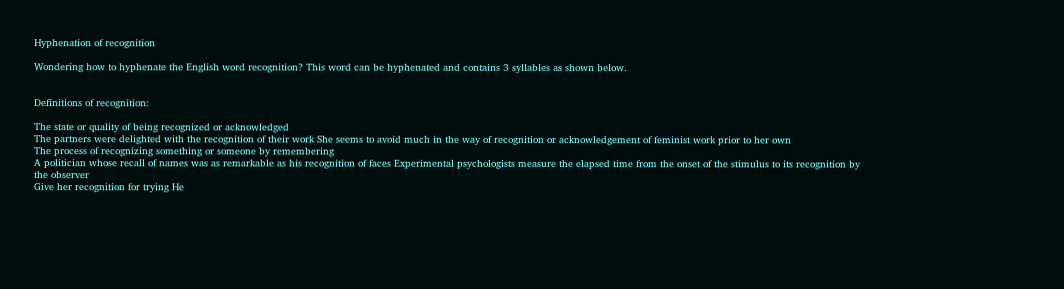Hyphenation of recognition

Wondering how to hyphenate the English word recognition? This word can be hyphenated and contains 3 syllables as shown below.


Definitions of recognition:

The state or quality of being recognized or acknowledged
The partners were delighted with the recognition of their work She seems to avoid much in the way of recognition or acknowledgement of feminist work prior to her own
The process of recognizing something or someone by remembering
A politician whose recall of names was as remarkable as his recognition of faces Experimental psychologists measure the elapsed time from the onset of the stimulus to its recognition by the observer
Give her recognition for trying He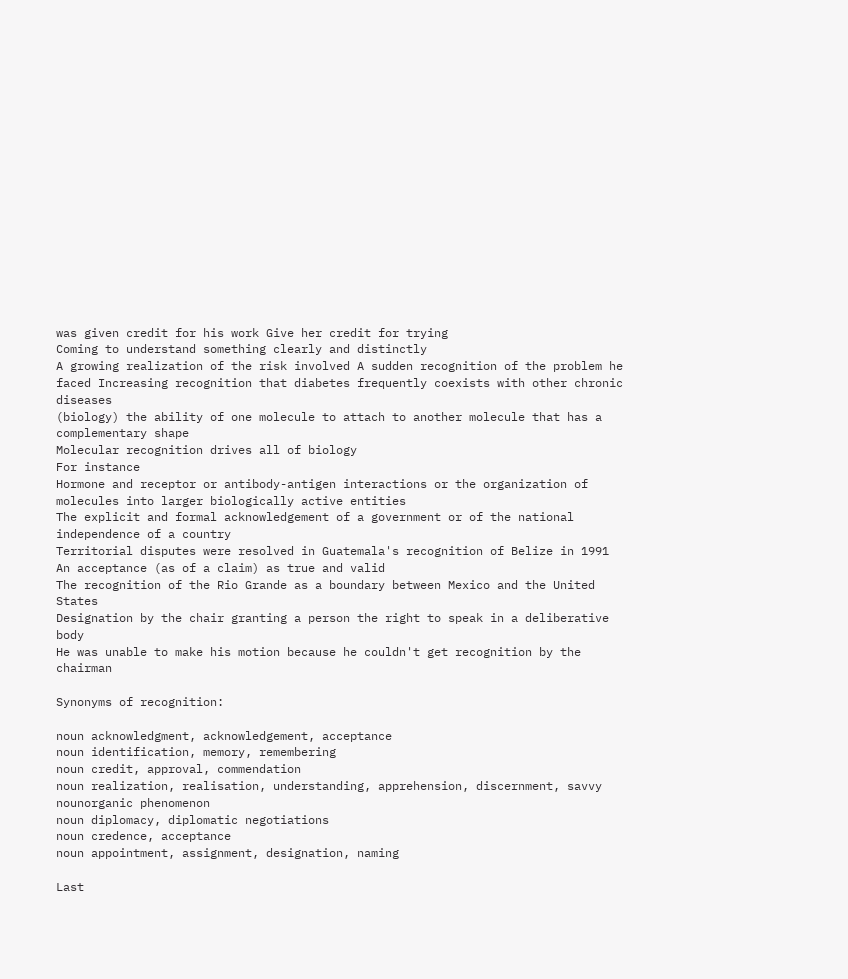was given credit for his work Give her credit for trying
Coming to understand something clearly and distinctly
A growing realization of the risk involved A sudden recognition of the problem he faced Increasing recognition that diabetes frequently coexists with other chronic diseases
(biology) the ability of one molecule to attach to another molecule that has a complementary shape
Molecular recognition drives all of biology
For instance
Hormone and receptor or antibody-antigen interactions or the organization of molecules into larger biologically active entities
The explicit and formal acknowledgement of a government or of the national independence of a country
Territorial disputes were resolved in Guatemala's recognition of Belize in 1991
An acceptance (as of a claim) as true and valid
The recognition of the Rio Grande as a boundary between Mexico and the United States
Designation by the chair granting a person the right to speak in a deliberative body
He was unable to make his motion because he couldn't get recognition by the chairman

Synonyms of recognition:

noun acknowledgment, acknowledgement, acceptance
noun identification, memory, remembering
noun credit, approval, commendation
noun realization, realisation, understanding, apprehension, discernment, savvy
nounorganic phenomenon
noun diplomacy, diplomatic negotiations
noun credence, acceptance
noun appointment, assignment, designation, naming

Last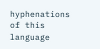hyphenations of this language